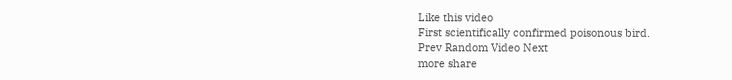Like this video
First scientifically confirmed poisonous bird.
Prev Random Video Next
more share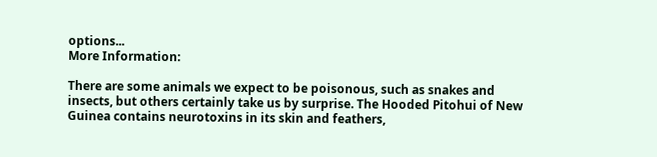options...
More Information:

There are some animals we expect to be poisonous, such as snakes and insects, but others certainly take us by surprise. The Hooded Pitohui of New Guinea contains neurotoxins in its skin and feathers,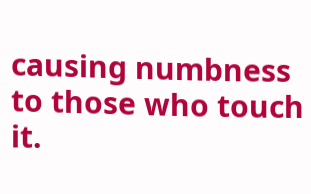causing numbness to those who touch it.